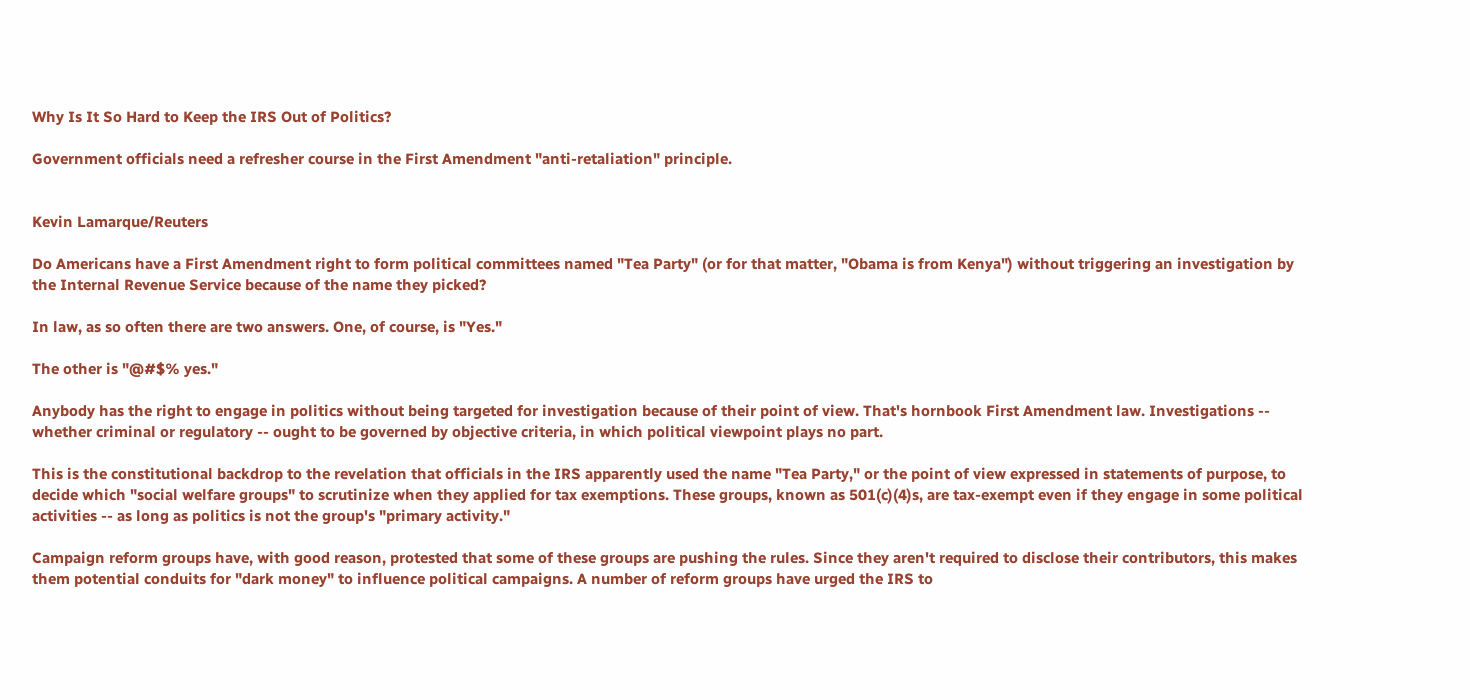Why Is It So Hard to Keep the IRS Out of Politics?

Government officials need a refresher course in the First Amendment "anti-retaliation" principle.


Kevin Lamarque/Reuters

Do Americans have a First Amendment right to form political committees named "Tea Party" (or for that matter, "Obama is from Kenya") without triggering an investigation by the Internal Revenue Service because of the name they picked?

In law, as so often there are two answers. One, of course, is "Yes."

The other is "@#$% yes."

Anybody has the right to engage in politics without being targeted for investigation because of their point of view. That's hornbook First Amendment law. Investigations -- whether criminal or regulatory -- ought to be governed by objective criteria, in which political viewpoint plays no part.

This is the constitutional backdrop to the revelation that officials in the IRS apparently used the name "Tea Party," or the point of view expressed in statements of purpose, to decide which "social welfare groups" to scrutinize when they applied for tax exemptions. These groups, known as 501(c)(4)s, are tax-exempt even if they engage in some political activities -- as long as politics is not the group's "primary activity."

Campaign reform groups have, with good reason, protested that some of these groups are pushing the rules. Since they aren't required to disclose their contributors, this makes them potential conduits for "dark money" to influence political campaigns. A number of reform groups have urged the IRS to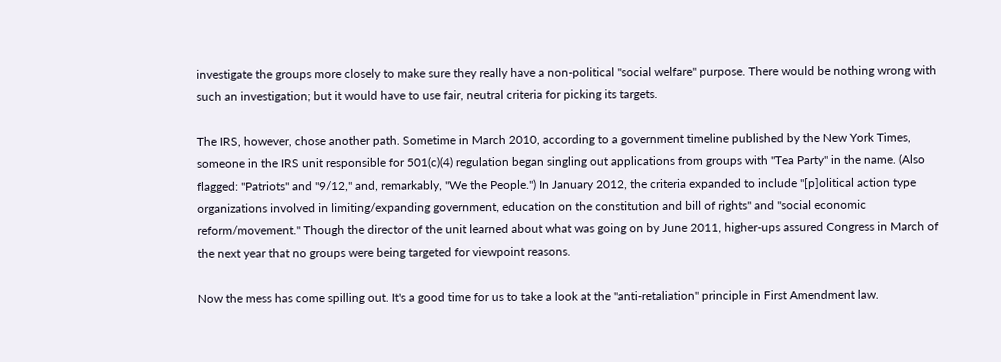investigate the groups more closely to make sure they really have a non-political "social welfare" purpose. There would be nothing wrong with such an investigation; but it would have to use fair, neutral criteria for picking its targets.

The IRS, however, chose another path. Sometime in March 2010, according to a government timeline published by the New York Times, someone in the IRS unit responsible for 501(c)(4) regulation began singling out applications from groups with "Tea Party" in the name. (Also flagged: "Patriots" and "9/12," and, remarkably, "We the People.") In January 2012, the criteria expanded to include "[p]olitical action type organizations involved in limiting/expanding government, education on the constitution and bill of rights" and "social economic reform/movement." Though the director of the unit learned about what was going on by June 2011, higher-ups assured Congress in March of the next year that no groups were being targeted for viewpoint reasons.

Now the mess has come spilling out. It's a good time for us to take a look at the "anti-retaliation" principle in First Amendment law.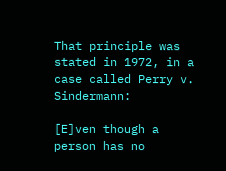That principle was stated in 1972, in a case called Perry v. Sindermann:

[E]ven though a person has no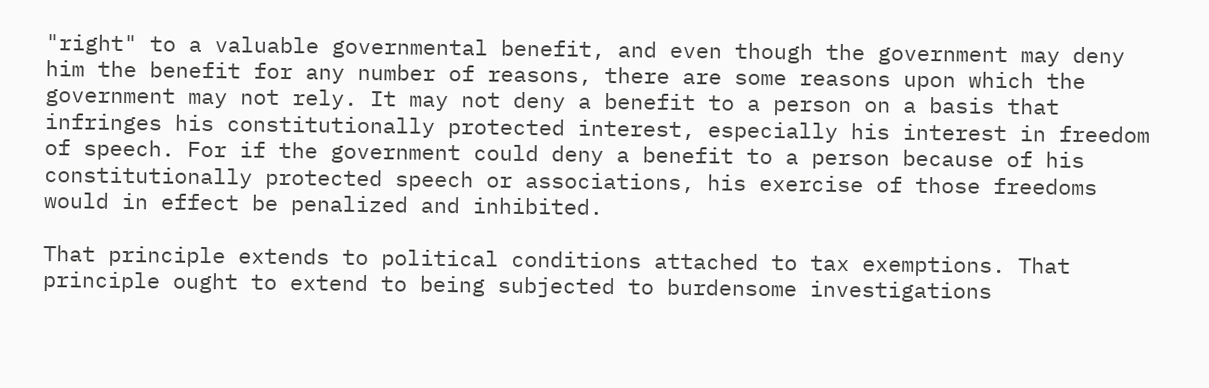"right" to a valuable governmental benefit, and even though the government may deny him the benefit for any number of reasons, there are some reasons upon which the government may not rely. It may not deny a benefit to a person on a basis that infringes his constitutionally protected interest, especially his interest in freedom of speech. For if the government could deny a benefit to a person because of his constitutionally protected speech or associations, his exercise of those freedoms would in effect be penalized and inhibited.

That principle extends to political conditions attached to tax exemptions. That principle ought to extend to being subjected to burdensome investigations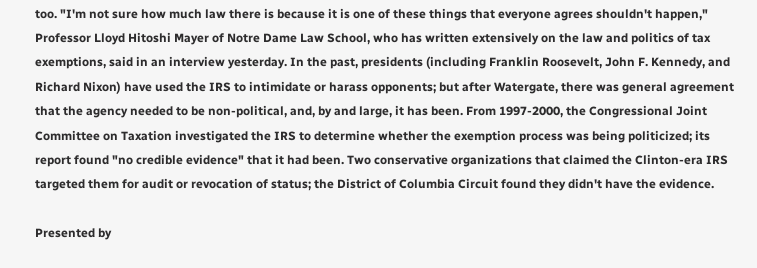too. "I'm not sure how much law there is because it is one of these things that everyone agrees shouldn't happen," Professor Lloyd Hitoshi Mayer of Notre Dame Law School, who has written extensively on the law and politics of tax exemptions, said in an interview yesterday. In the past, presidents (including Franklin Roosevelt, John F. Kennedy, and Richard Nixon) have used the IRS to intimidate or harass opponents; but after Watergate, there was general agreement that the agency needed to be non-political, and, by and large, it has been. From 1997-2000, the Congressional Joint Committee on Taxation investigated the IRS to determine whether the exemption process was being politicized; its report found "no credible evidence" that it had been. Two conservative organizations that claimed the Clinton-era IRS targeted them for audit or revocation of status; the District of Columbia Circuit found they didn't have the evidence.

Presented by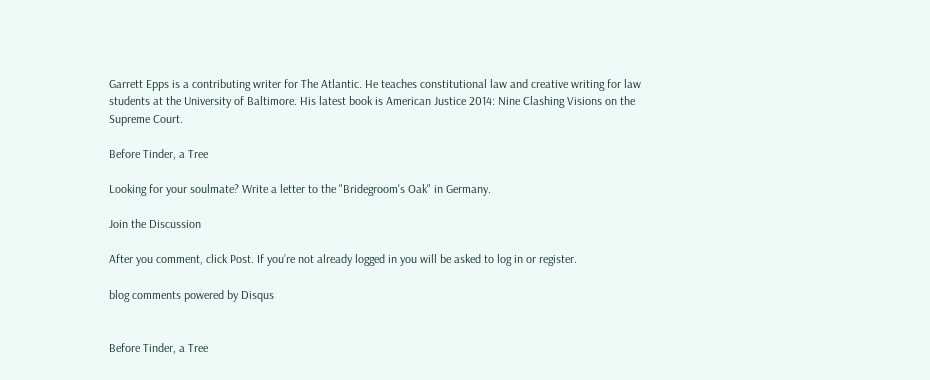Garrett Epps is a contributing writer for The Atlantic. He teaches constitutional law and creative writing for law students at the University of Baltimore. His latest book is American Justice 2014: Nine Clashing Visions on the Supreme Court.

Before Tinder, a Tree

Looking for your soulmate? Write a letter to the "Bridegroom's Oak" in Germany.

Join the Discussion

After you comment, click Post. If you’re not already logged in you will be asked to log in or register.

blog comments powered by Disqus


Before Tinder, a Tree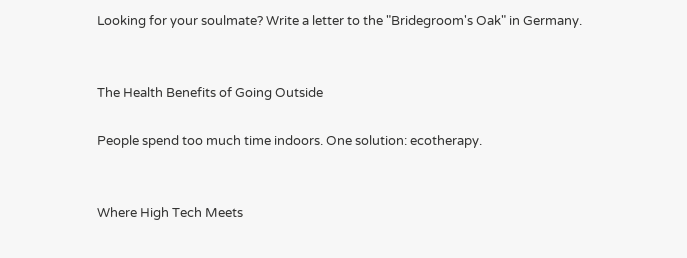Looking for your soulmate? Write a letter to the "Bridegroom's Oak" in Germany.


The Health Benefits of Going Outside

People spend too much time indoors. One solution: ecotherapy.


Where High Tech Meets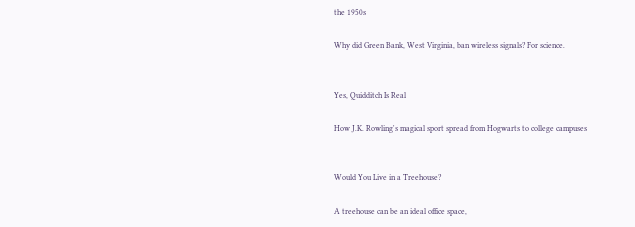the 1950s

Why did Green Bank, West Virginia, ban wireless signals? For science.


Yes, Quidditch Is Real

How J.K. Rowling's magical sport spread from Hogwarts to college campuses


Would You Live in a Treehouse?

A treehouse can be an ideal office space,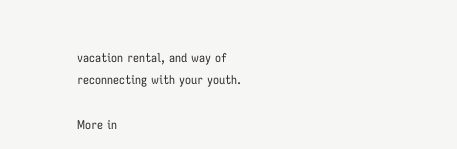vacation rental, and way of reconnecting with your youth.

More in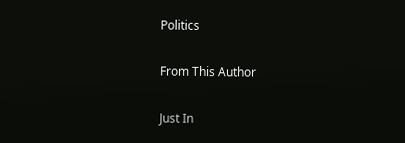Politics

From This Author

Just In